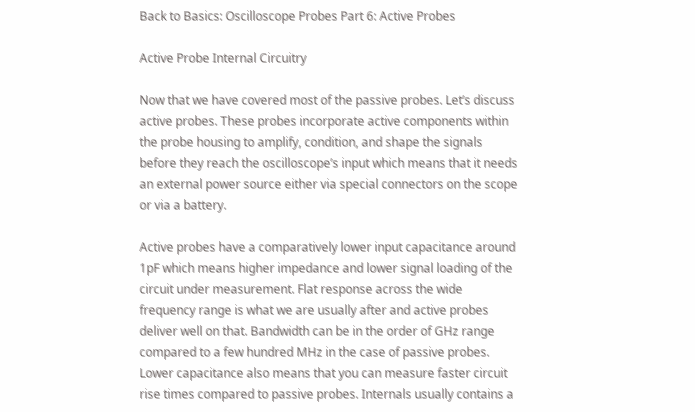Back to Basics: Oscilloscope Probes Part 6: Active Probes

Active Probe Internal Circuitry

Now that we have covered most of the passive probes. Let’s discuss active probes. These probes incorporate active components within the probe housing to amplify, condition, and shape the signals before they reach the oscilloscope’s input which means that it needs an external power source either via special connectors on the scope or via a battery.

Active probes have a comparatively lower input capacitance around 1pF which means higher impedance and lower signal loading of the circuit under measurement. Flat response across the wide frequency range is what we are usually after and active probes deliver well on that. Bandwidth can be in the order of GHz range compared to a few hundred MHz in the case of passive probes. Lower capacitance also means that you can measure faster circuit rise times compared to passive probes. Internals usually contains a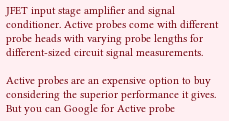JFET input stage amplifier and signal conditioner. Active probes come with different probe heads with varying probe lengths for different-sized circuit signal measurements.

Active probes are an expensive option to buy considering the superior performance it gives. But you can Google for Active probe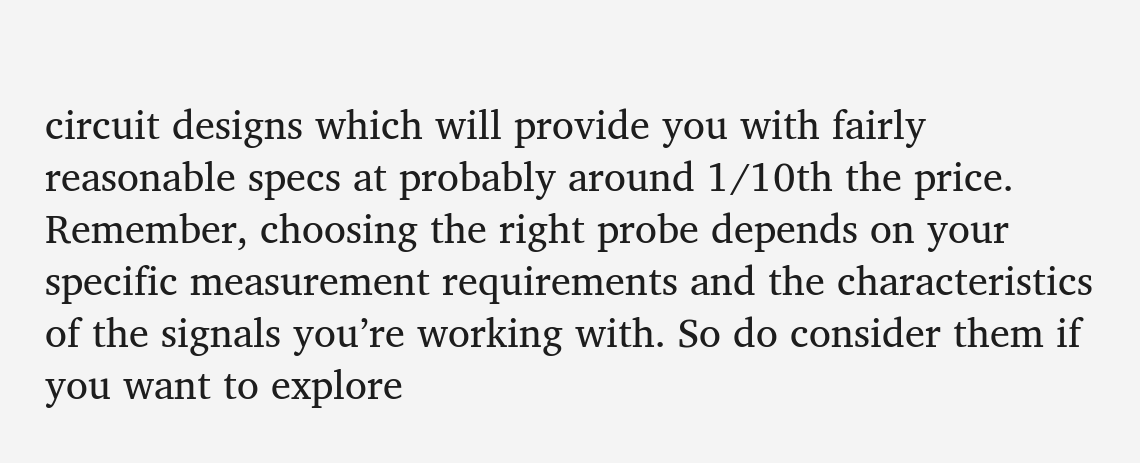circuit designs which will provide you with fairly reasonable specs at probably around 1/10th the price. Remember, choosing the right probe depends on your specific measurement requirements and the characteristics of the signals you’re working with. So do consider them if you want to explore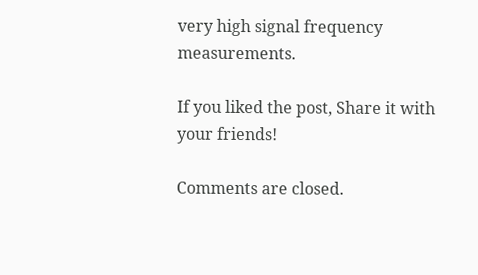very high signal frequency measurements.

If you liked the post, Share it with your friends!

Comments are closed.